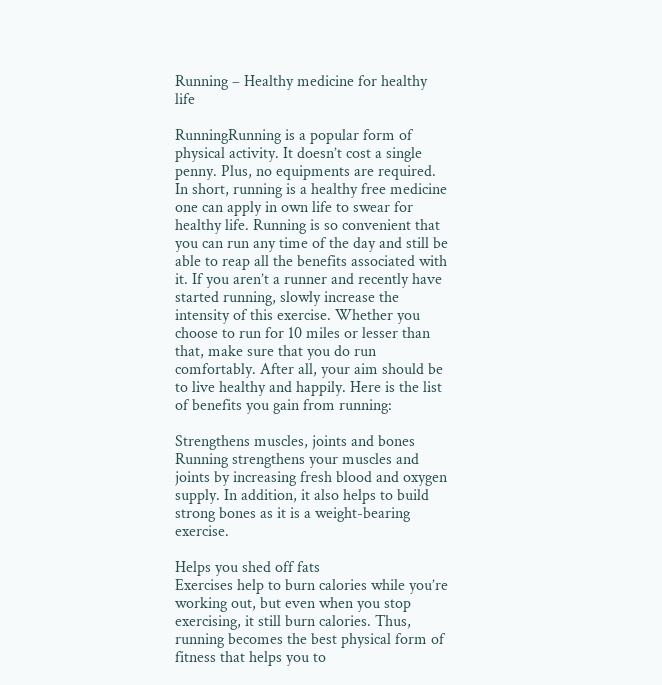Running – Healthy medicine for healthy life

RunningRunning is a popular form of physical activity. It doesn’t cost a single penny. Plus, no equipments are required. In short, running is a healthy free medicine one can apply in own life to swear for healthy life. Running is so convenient that you can run any time of the day and still be able to reap all the benefits associated with it. If you aren’t a runner and recently have started running, slowly increase the intensity of this exercise. Whether you choose to run for 10 miles or lesser than that, make sure that you do run comfortably. After all, your aim should be to live healthy and happily. Here is the list of benefits you gain from running:

Strengthens muscles, joints and bones
Running strengthens your muscles and joints by increasing fresh blood and oxygen supply. In addition, it also helps to build strong bones as it is a weight-bearing exercise.

Helps you shed off fats
Exercises help to burn calories while you’re working out, but even when you stop exercising, it still burn calories. Thus, running becomes the best physical form of fitness that helps you to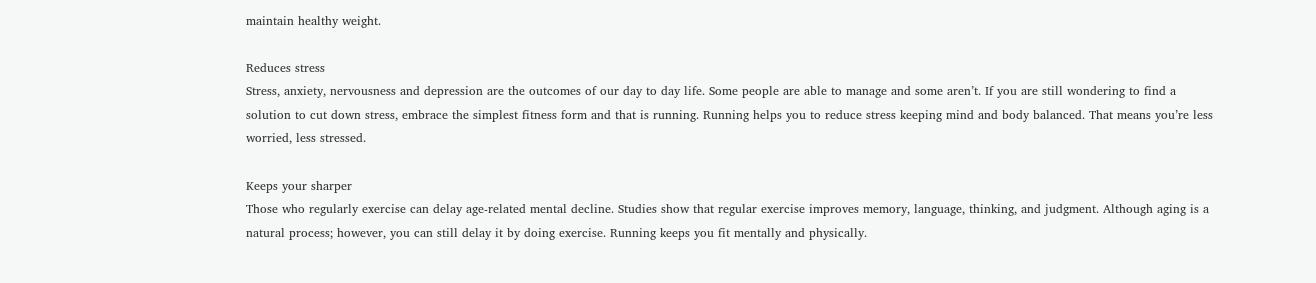maintain healthy weight.

Reduces stress
Stress, anxiety, nervousness and depression are the outcomes of our day to day life. Some people are able to manage and some aren’t. If you are still wondering to find a solution to cut down stress, embrace the simplest fitness form and that is running. Running helps you to reduce stress keeping mind and body balanced. That means you’re less worried, less stressed.

Keeps your sharper
Those who regularly exercise can delay age-related mental decline. Studies show that regular exercise improves memory, language, thinking, and judgment. Although aging is a natural process; however, you can still delay it by doing exercise. Running keeps you fit mentally and physically.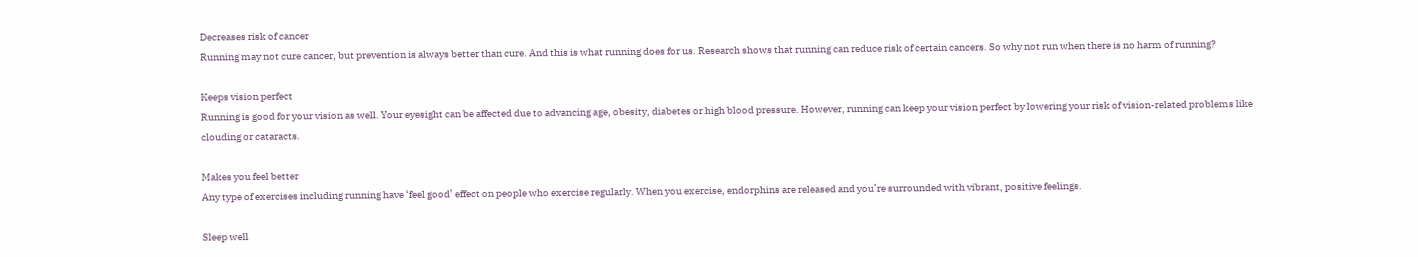Decreases risk of cancer
Running may not cure cancer, but prevention is always better than cure. And this is what running does for us. Research shows that running can reduce risk of certain cancers. So why not run when there is no harm of running?

Keeps vision perfect
Running is good for your vision as well. Your eyesight can be affected due to advancing age, obesity, diabetes or high blood pressure. However, running can keep your vision perfect by lowering your risk of vision-related problems like clouding or cataracts.

Makes you feel better
Any type of exercises including running have ‘feel good’ effect on people who exercise regularly. When you exercise, endorphins are released and you’re surrounded with vibrant, positive feelings.

Sleep well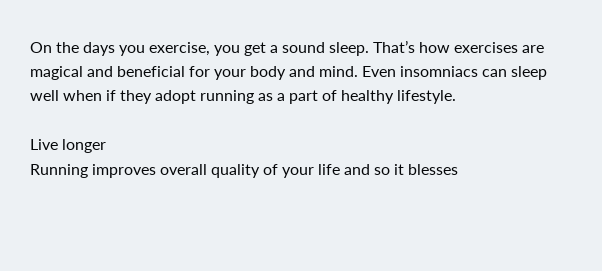On the days you exercise, you get a sound sleep. That’s how exercises are magical and beneficial for your body and mind. Even insomniacs can sleep well when if they adopt running as a part of healthy lifestyle.

Live longer
Running improves overall quality of your life and so it blesses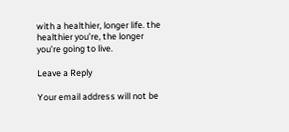with a healthier, longer life. the healthier you’re, the longer you’re going to live.

Leave a Reply

Your email address will not be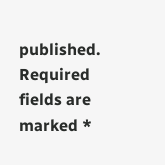published. Required fields are marked *